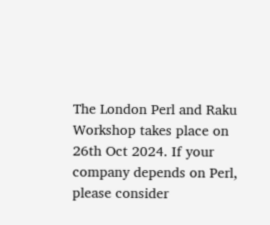The London Perl and Raku Workshop takes place on 26th Oct 2024. If your company depends on Perl, please consider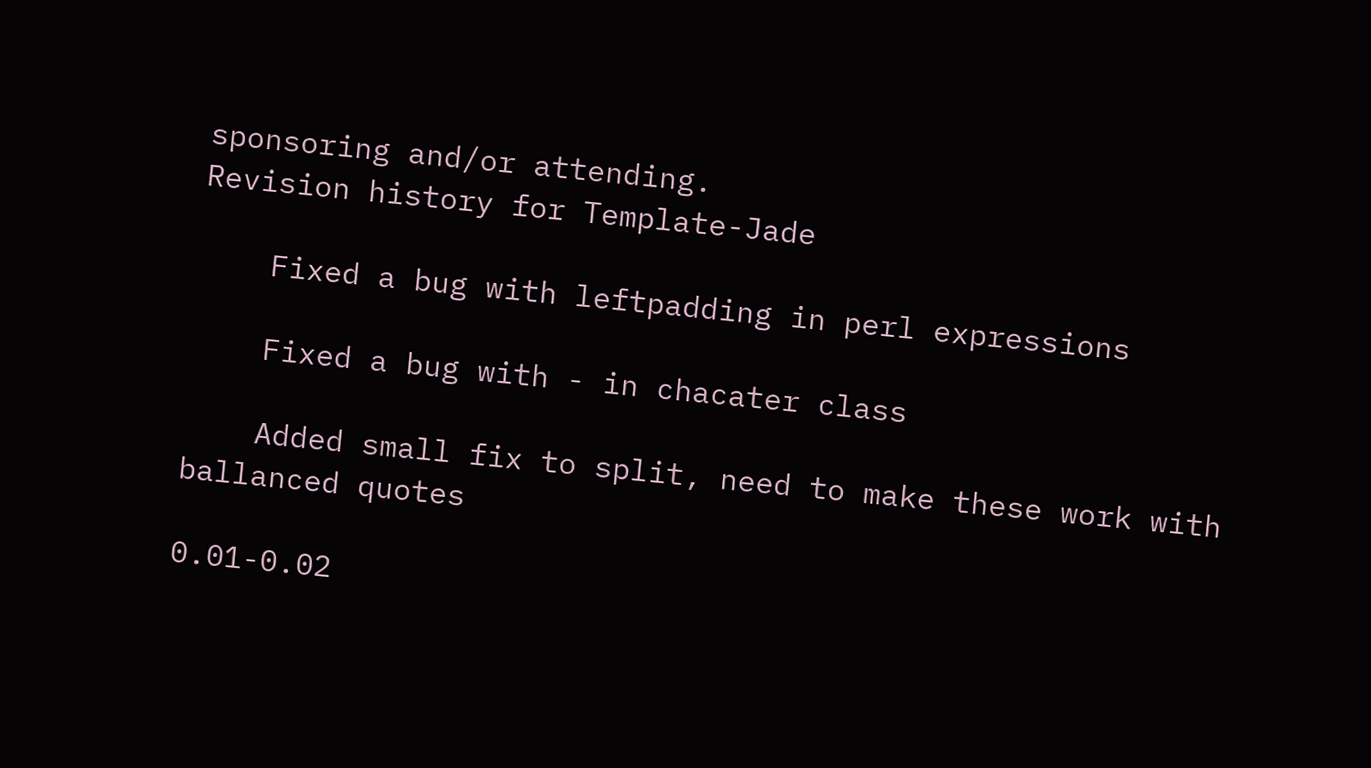sponsoring and/or attending.
Revision history for Template-Jade

    Fixed a bug with leftpadding in perl expressions

    Fixed a bug with - in chacater class

    Added small fix to split, need to make these work with ballanced quotes

0.01-0.02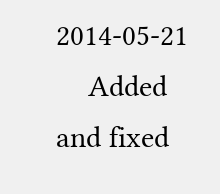2014-05-21
    Added and fixed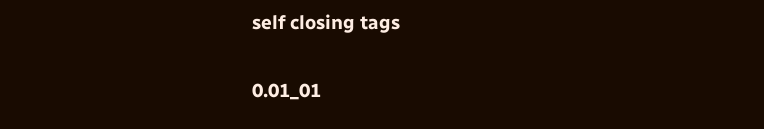self closing tags

0.01_01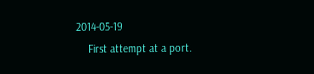2014-05-19
    First attempt at a port.